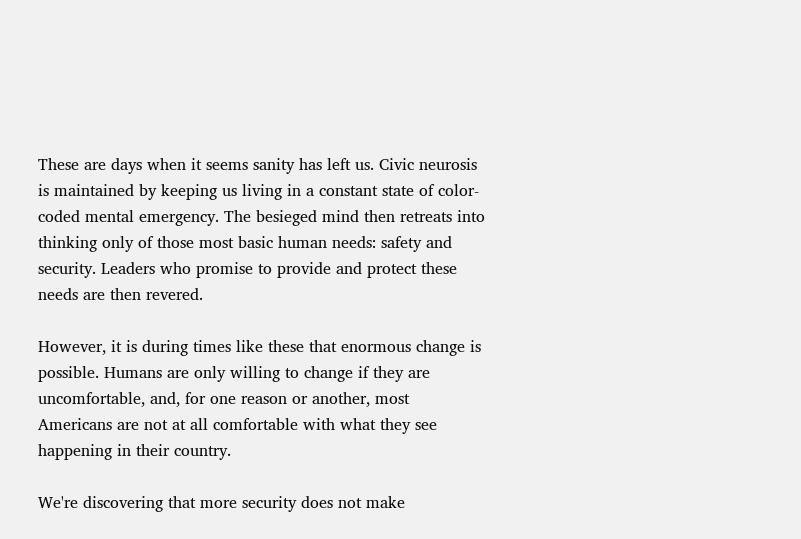These are days when it seems sanity has left us. Civic neurosis is maintained by keeping us living in a constant state of color-coded mental emergency. The besieged mind then retreats into thinking only of those most basic human needs: safety and security. Leaders who promise to provide and protect these needs are then revered.

However, it is during times like these that enormous change is possible. Humans are only willing to change if they are uncomfortable, and, for one reason or another, most Americans are not at all comfortable with what they see happening in their country.

We're discovering that more security does not make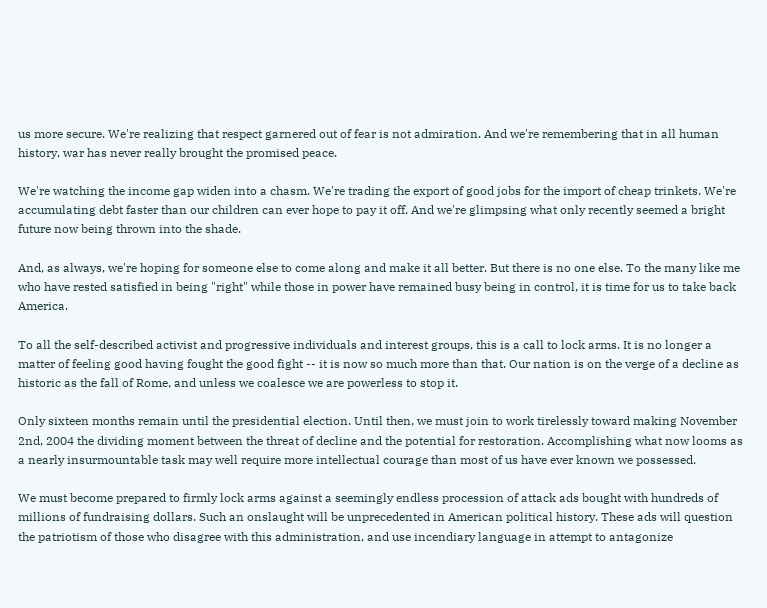us more secure. We're realizing that respect garnered out of fear is not admiration. And we're remembering that in all human history, war has never really brought the promised peace.

We're watching the income gap widen into a chasm. We're trading the export of good jobs for the import of cheap trinkets. We're accumulating debt faster than our children can ever hope to pay it off. And we're glimpsing what only recently seemed a bright future now being thrown into the shade.

And, as always, we're hoping for someone else to come along and make it all better. But there is no one else. To the many like me who have rested satisfied in being "right" while those in power have remained busy being in control, it is time for us to take back America.

To all the self-described activist and progressive individuals and interest groups, this is a call to lock arms. It is no longer a matter of feeling good having fought the good fight -- it is now so much more than that. Our nation is on the verge of a decline as historic as the fall of Rome, and unless we coalesce we are powerless to stop it.

Only sixteen months remain until the presidential election. Until then, we must join to work tirelessly toward making November 2nd, 2004 the dividing moment between the threat of decline and the potential for restoration. Accomplishing what now looms as a nearly insurmountable task may well require more intellectual courage than most of us have ever known we possessed.

We must become prepared to firmly lock arms against a seemingly endless procession of attack ads bought with hundreds of millions of fundraising dollars. Such an onslaught will be unprecedented in American political history. These ads will question the patriotism of those who disagree with this administration, and use incendiary language in attempt to antagonize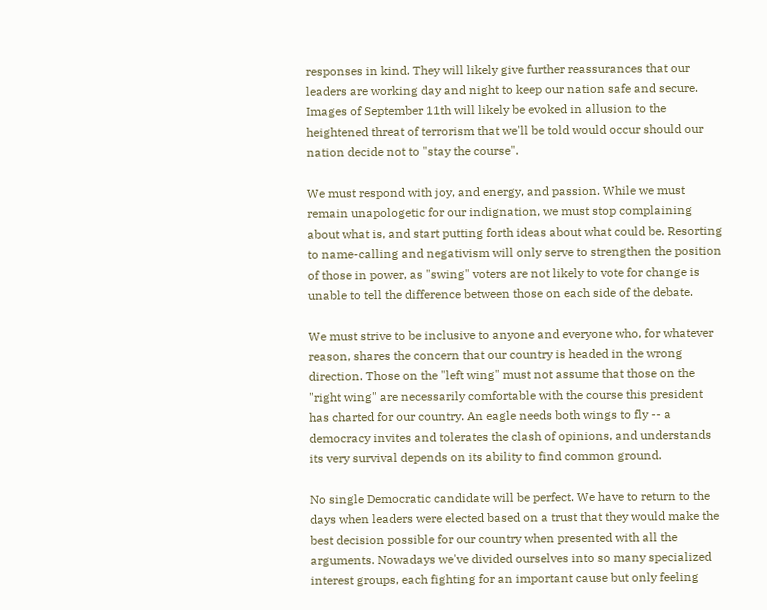responses in kind. They will likely give further reassurances that our leaders are working day and night to keep our nation safe and secure. Images of September 11th will likely be evoked in allusion to the heightened threat of terrorism that we'll be told would occur should our nation decide not to "stay the course".

We must respond with joy, and energy, and passion. While we must remain unapologetic for our indignation, we must stop complaining about what is, and start putting forth ideas about what could be. Resorting to name-calling and negativism will only serve to strengthen the position of those in power, as "swing" voters are not likely to vote for change is unable to tell the difference between those on each side of the debate.

We must strive to be inclusive to anyone and everyone who, for whatever reason, shares the concern that our country is headed in the wrong direction. Those on the "left wing" must not assume that those on the "right wing" are necessarily comfortable with the course this president has charted for our country. An eagle needs both wings to fly -- a democracy invites and tolerates the clash of opinions, and understands its very survival depends on its ability to find common ground.

No single Democratic candidate will be perfect. We have to return to the days when leaders were elected based on a trust that they would make the best decision possible for our country when presented with all the arguments. Nowadays we've divided ourselves into so many specialized interest groups, each fighting for an important cause but only feeling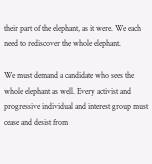their part of the elephant, as it were. We each need to rediscover the whole elephant.

We must demand a candidate who sees the whole elephant as well. Every activist and progressive individual and interest group must cease and desist from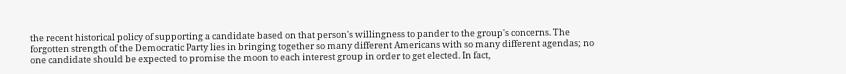the recent historical policy of supporting a candidate based on that person's willingness to pander to the group's concerns. The forgotten strength of the Democratic Party lies in bringing together so many different Americans with so many different agendas; no one candidate should be expected to promise the moon to each interest group in order to get elected. In fact,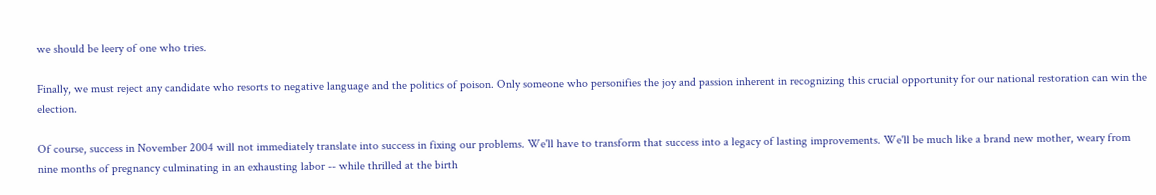we should be leery of one who tries.

Finally, we must reject any candidate who resorts to negative language and the politics of poison. Only someone who personifies the joy and passion inherent in recognizing this crucial opportunity for our national restoration can win the election.

Of course, success in November 2004 will not immediately translate into success in fixing our problems. We'll have to transform that success into a legacy of lasting improvements. We'll be much like a brand new mother, weary from nine months of pregnancy culminating in an exhausting labor -- while thrilled at the birth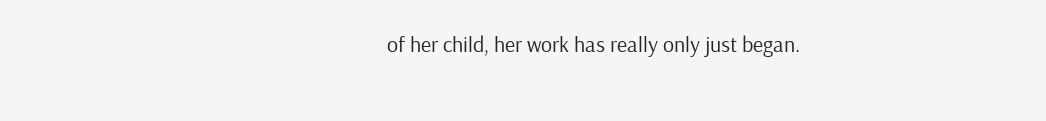of her child, her work has really only just began.